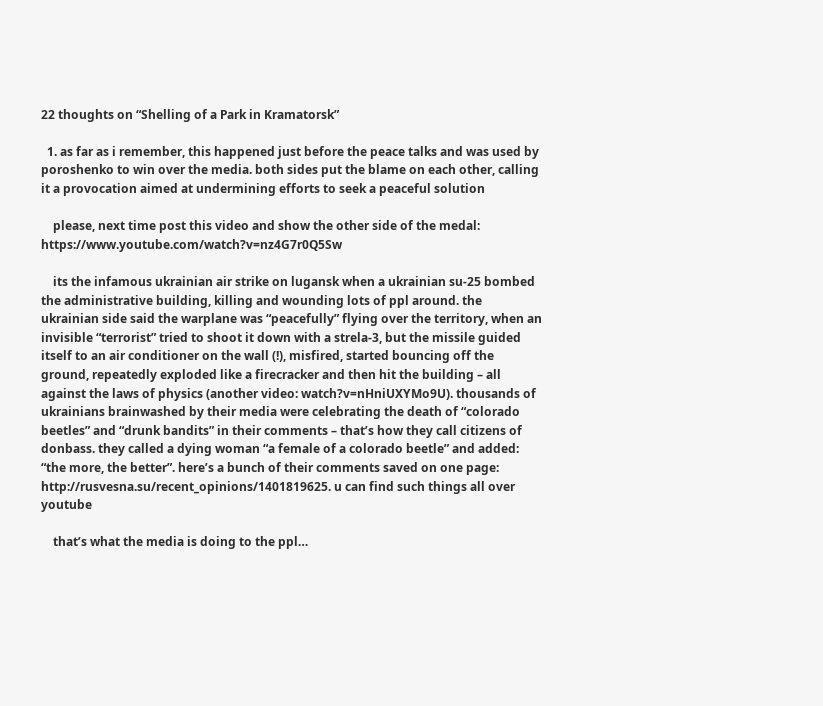22 thoughts on “Shelling of a Park in Kramatorsk”

  1. as far as i remember, this happened just before the peace talks and was used by poroshenko to win over the media. both sides put the blame on each other, calling it a provocation aimed at undermining efforts to seek a peaceful solution

    please, next time post this video and show the other side of the medal: https://www.youtube.com/watch?v=nz4G7r0Q5Sw

    its the infamous ukrainian air strike on lugansk when a ukrainian su-25 bombed the administrative building, killing and wounding lots of ppl around. the ukrainian side said the warplane was “peacefully” flying over the territory, when an invisible “terrorist” tried to shoot it down with a strela-3, but the missile guided itself to an air conditioner on the wall (!), misfired, started bouncing off the ground, repeatedly exploded like a firecracker and then hit the building – all against the laws of physics (another video: watch?v=nHniUXYMo9U). thousands of ukrainians brainwashed by their media were celebrating the death of “colorado beetles” and “drunk bandits” in their comments – that’s how they call citizens of donbass. they called a dying woman “a female of a colorado beetle” and added: “the more, the better”. here’s a bunch of their comments saved on one page: http://rusvesna.su/recent_opinions/1401819625. u can find such things all over youtube

    that’s what the media is doing to the ppl…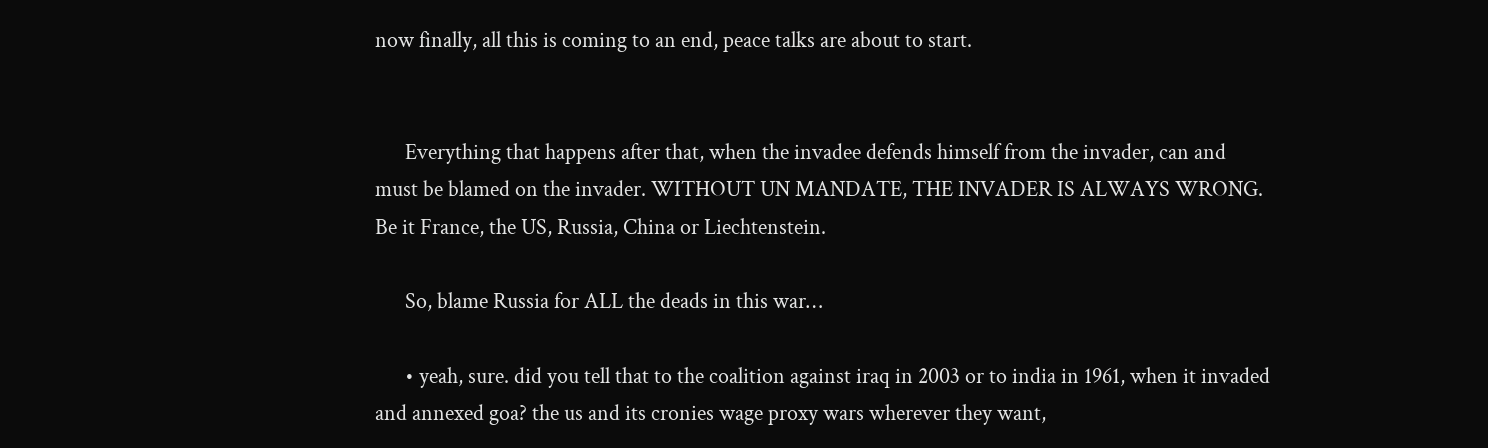now finally, all this is coming to an end, peace talks are about to start.


      Everything that happens after that, when the invadee defends himself from the invader, can and must be blamed on the invader. WITHOUT UN MANDATE, THE INVADER IS ALWAYS WRONG. Be it France, the US, Russia, China or Liechtenstein.

      So, blame Russia for ALL the deads in this war…

      • yeah, sure. did you tell that to the coalition against iraq in 2003 or to india in 1961, when it invaded and annexed goa? the us and its cronies wage proxy wars wherever they want,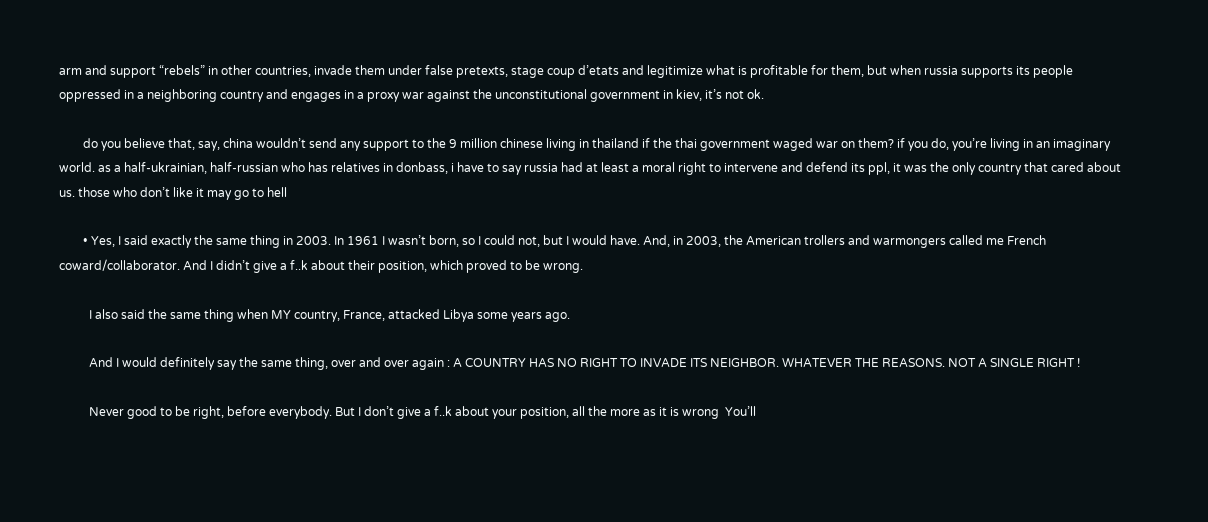arm and support “rebels” in other countries, invade them under false pretexts, stage coup d’etats and legitimize what is profitable for them, but when russia supports its people oppressed in a neighboring country and engages in a proxy war against the unconstitutional government in kiev, it’s not ok.

        do you believe that, say, china wouldn’t send any support to the 9 million chinese living in thailand if the thai government waged war on them? if you do, you’re living in an imaginary world. as a half-ukrainian, half-russian who has relatives in donbass, i have to say russia had at least a moral right to intervene and defend its ppl, it was the only country that cared about us. those who don’t like it may go to hell

        • Yes, I said exactly the same thing in 2003. In 1961 I wasn’t born, so I could not, but I would have. And, in 2003, the American trollers and warmongers called me French coward/collaborator. And I didn’t give a f..k about their position, which proved to be wrong.

          I also said the same thing when MY country, France, attacked Libya some years ago.

          And I would definitely say the same thing, over and over again : A COUNTRY HAS NO RIGHT TO INVADE ITS NEIGHBOR. WHATEVER THE REASONS. NOT A SINGLE RIGHT !

          Never good to be right, before everybody. But I don’t give a f..k about your position, all the more as it is wrong  You’ll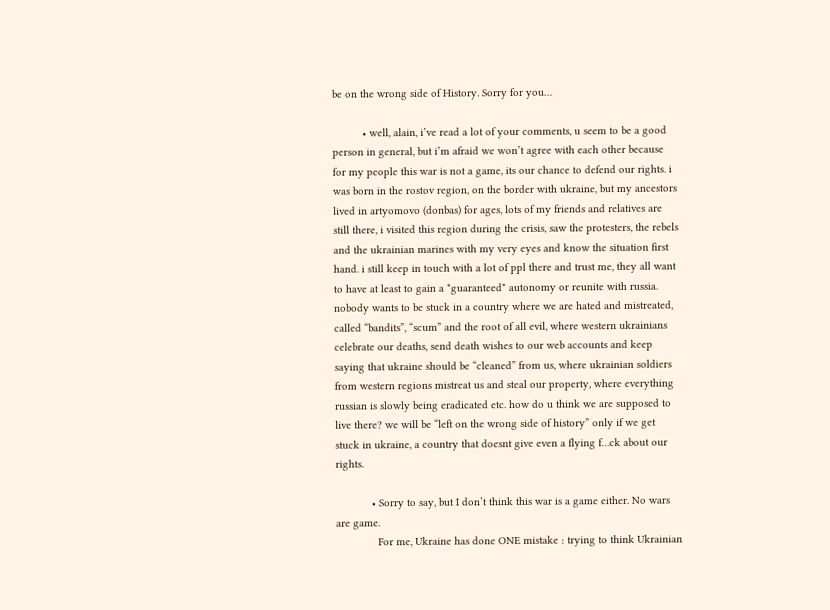be on the wrong side of History. Sorry for you…

          • well, alain, i’ve read a lot of your comments, u seem to be a good person in general, but i’m afraid we won’t agree with each other because for my people this war is not a game, its our chance to defend our rights. i was born in the rostov region, on the border with ukraine, but my ancestors lived in artyomovo (donbas) for ages, lots of my friends and relatives are still there, i visited this region during the crisis, saw the protesters, the rebels and the ukrainian marines with my very eyes and know the situation first hand. i still keep in touch with a lot of ppl there and trust me, they all want to have at least to gain a *guaranteed* autonomy or reunite with russia. nobody wants to be stuck in a country where we are hated and mistreated, called “bandits”, “scum” and the root of all evil, where western ukrainians celebrate our deaths, send death wishes to our web accounts and keep saying that ukraine should be “cleaned” from us, where ukrainian soldiers from western regions mistreat us and steal our property, where everything russian is slowly being eradicated etc. how do u think we are supposed to live there? we will be “left on the wrong side of history” only if we get stuck in ukraine, a country that doesnt give even a flying f…ck about our rights.

            • Sorry to say, but I don’t think this war is a game either. No wars are game.
              For me, Ukraine has done ONE mistake : trying to think Ukrainian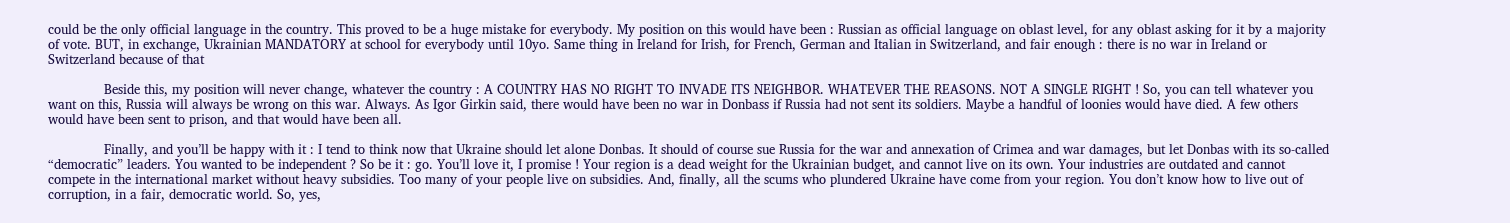could be the only official language in the country. This proved to be a huge mistake for everybody. My position on this would have been : Russian as official language on oblast level, for any oblast asking for it by a majority of vote. BUT, in exchange, Ukrainian MANDATORY at school for everybody until 10yo. Same thing in Ireland for Irish, for French, German and Italian in Switzerland, and fair enough : there is no war in Ireland or Switzerland because of that

              Beside this, my position will never change, whatever the country : A COUNTRY HAS NO RIGHT TO INVADE ITS NEIGHBOR. WHATEVER THE REASONS. NOT A SINGLE RIGHT ! So, you can tell whatever you want on this, Russia will always be wrong on this war. Always. As Igor Girkin said, there would have been no war in Donbass if Russia had not sent its soldiers. Maybe a handful of loonies would have died. A few others would have been sent to prison, and that would have been all.

              Finally, and you’ll be happy with it : I tend to think now that Ukraine should let alone Donbas. It should of course sue Russia for the war and annexation of Crimea and war damages, but let Donbas with its so-called “democratic” leaders. You wanted to be independent ? So be it : go. You’ll love it, I promise ! Your region is a dead weight for the Ukrainian budget, and cannot live on its own. Your industries are outdated and cannot compete in the international market without heavy subsidies. Too many of your people live on subsidies. And, finally, all the scums who plundered Ukraine have come from your region. You don’t know how to live out of corruption, in a fair, democratic world. So, yes,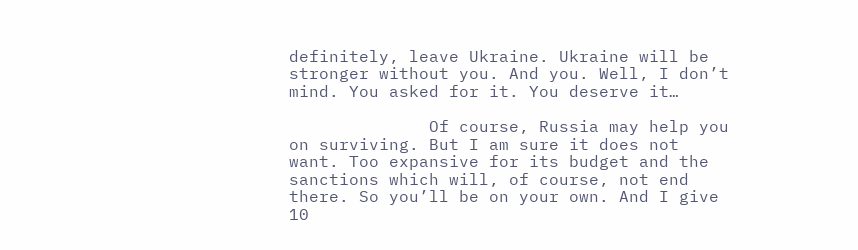definitely, leave Ukraine. Ukraine will be stronger without you. And you. Well, I don’t mind. You asked for it. You deserve it…

              Of course, Russia may help you on surviving. But I am sure it does not want. Too expansive for its budget and the sanctions which will, of course, not end there. So you’ll be on your own. And I give 10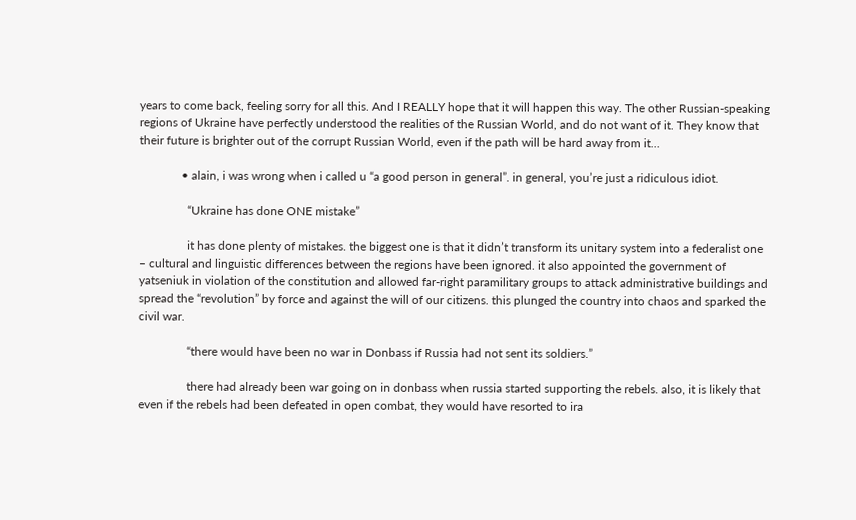years to come back, feeling sorry for all this. And I REALLY hope that it will happen this way. The other Russian-speaking regions of Ukraine have perfectly understood the realities of the Russian World, and do not want of it. They know that their future is brighter out of the corrupt Russian World, even if the path will be hard away from it…

              • alain, i was wrong when i called u “a good person in general”. in general, you’re just a ridiculous idiot.

                “Ukraine has done ONE mistake”

                it has done plenty of mistakes. the biggest one is that it didn’t transform its unitary system into a federalist one – cultural and linguistic differences between the regions have been ignored. it also appointed the government of yatseniuk in violation of the constitution and allowed far-right paramilitary groups to attack administrative buildings and spread the “revolution” by force and against the will of our citizens. this plunged the country into chaos and sparked the civil war.

                “there would have been no war in Donbass if Russia had not sent its soldiers.”

                there had already been war going on in donbass when russia started supporting the rebels. also, it is likely that even if the rebels had been defeated in open combat, they would have resorted to ira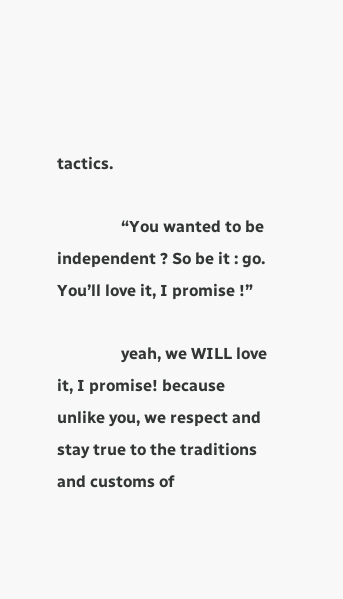tactics.

                “You wanted to be independent ? So be it : go. You’ll love it, I promise !”

                yeah, we WILL love it, I promise! because unlike you, we respect and stay true to the traditions and customs of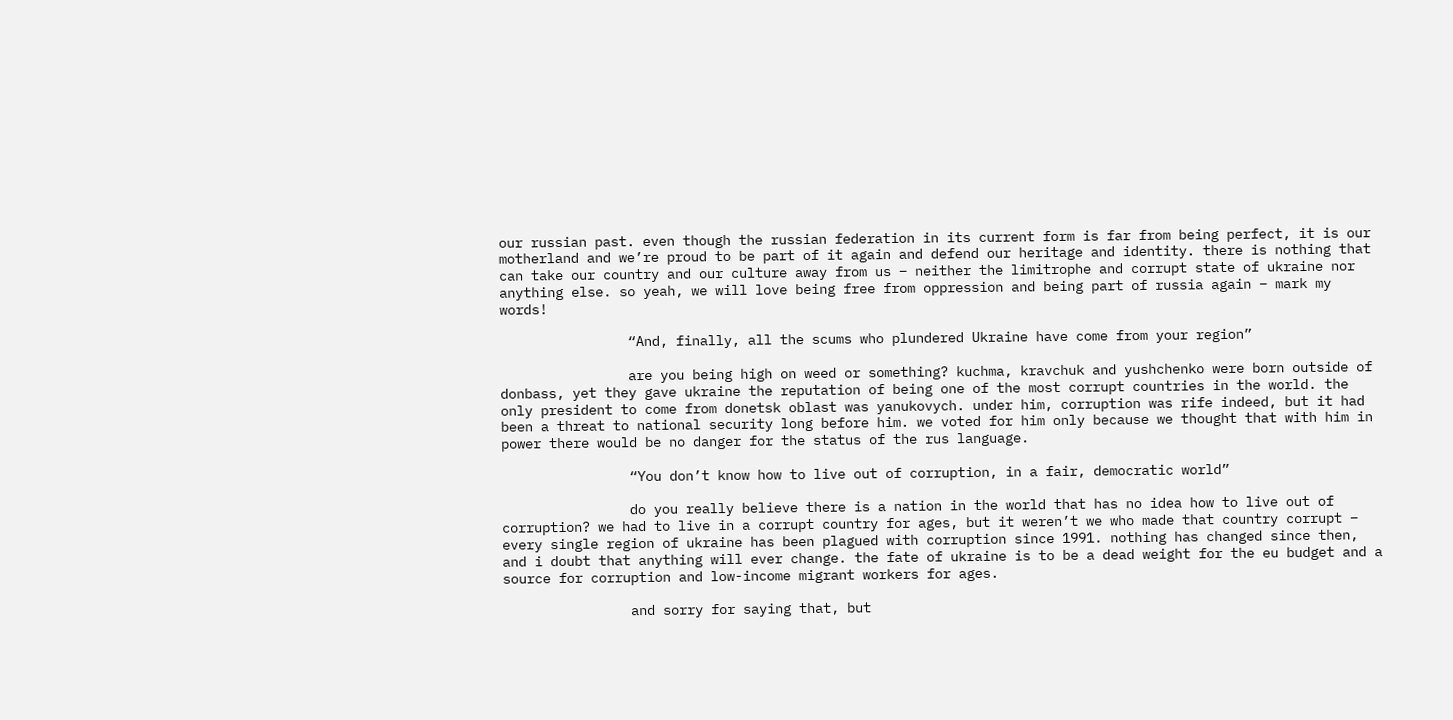our russian past. even though the russian federation in its current form is far from being perfect, it is our motherland and we’re proud to be part of it again and defend our heritage and identity. there is nothing that can take our country and our culture away from us – neither the limitrophe and corrupt state of ukraine nor anything else. so yeah, we will love being free from oppression and being part of russia again – mark my words!

                “And, finally, all the scums who plundered Ukraine have come from your region”

                are you being high on weed or something? kuchma, kravchuk and yushchenko were born outside of donbass, yet they gave ukraine the reputation of being one of the most corrupt countries in the world. the only president to come from donetsk oblast was yanukovych. under him, corruption was rife indeed, but it had been a threat to national security long before him. we voted for him only because we thought that with him in power there would be no danger for the status of the rus language.

                “You don’t know how to live out of corruption, in a fair, democratic world”

                do you really believe there is a nation in the world that has no idea how to live out of corruption? we had to live in a corrupt country for ages, but it weren’t we who made that country corrupt – every single region of ukraine has been plagued with corruption since 1991. nothing has changed since then, and i doubt that anything will ever change. the fate of ukraine is to be a dead weight for the eu budget and a source for corruption and low-income migrant workers for ages.

                and sorry for saying that, but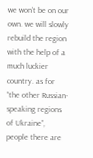we won’t be on our own. we will slowly rebuild the region with the help of a much luckier country. as for “the other Russian-speaking regions of Ukraine”, people there are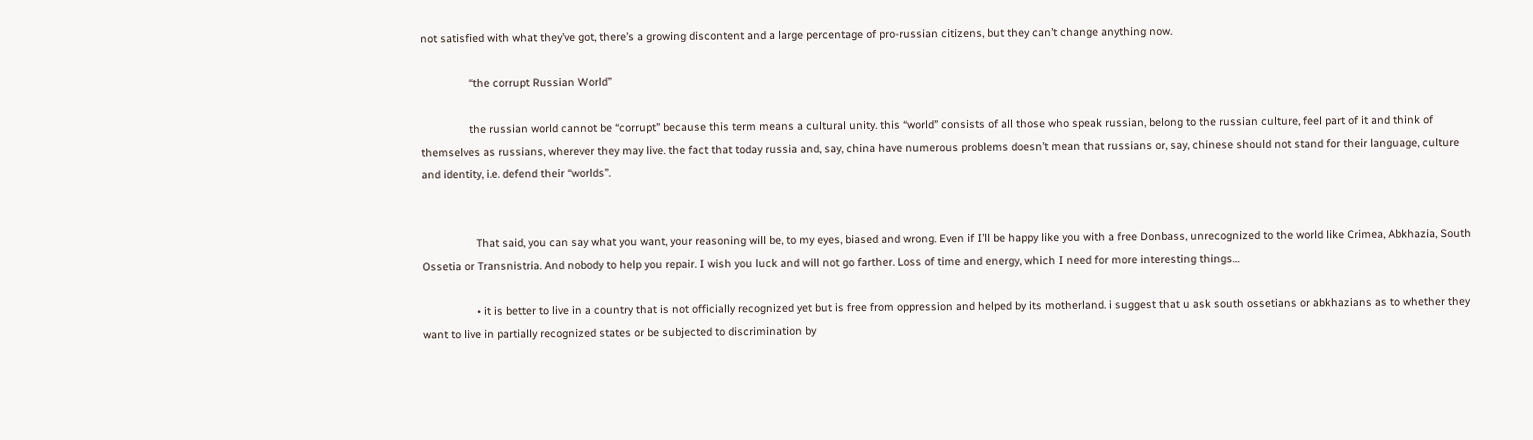not satisfied with what they’ve got, there’s a growing discontent and a large percentage of pro-russian citizens, but they can’t change anything now.

                “the corrupt Russian World”

                the russian world cannot be “corrupt” because this term means a cultural unity. this “world” consists of all those who speak russian, belong to the russian culture, feel part of it and think of themselves as russians, wherever they may live. the fact that today russia and, say, china have numerous problems doesn’t mean that russians or, say, chinese should not stand for their language, culture and identity, i.e. defend their “worlds”.


                  That said, you can say what you want, your reasoning will be, to my eyes, biased and wrong. Even if I’ll be happy like you with a free Donbass, unrecognized to the world like Crimea, Abkhazia, South Ossetia or Transnistria. And nobody to help you repair. I wish you luck and will not go farther. Loss of time and energy, which I need for more interesting things…

                  • it is better to live in a country that is not officially recognized yet but is free from oppression and helped by its motherland. i suggest that u ask south ossetians or abkhazians as to whether they want to live in partially recognized states or be subjected to discrimination by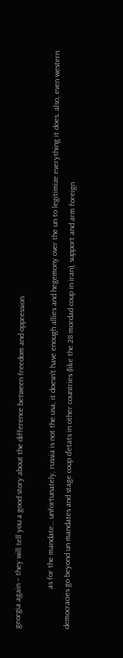georgia again – they will tell you a good story about the difference between freedom and oppression.

                    as for the mandate… unfortunately, russia is not the usa, it doesn’t have enough allies and hegemony over the un to legitimize everything it does. also, even western democracies go beyond un mandates and stage coup d’etats in other countries (like the 28 mordad coup in iran), support and arm foreign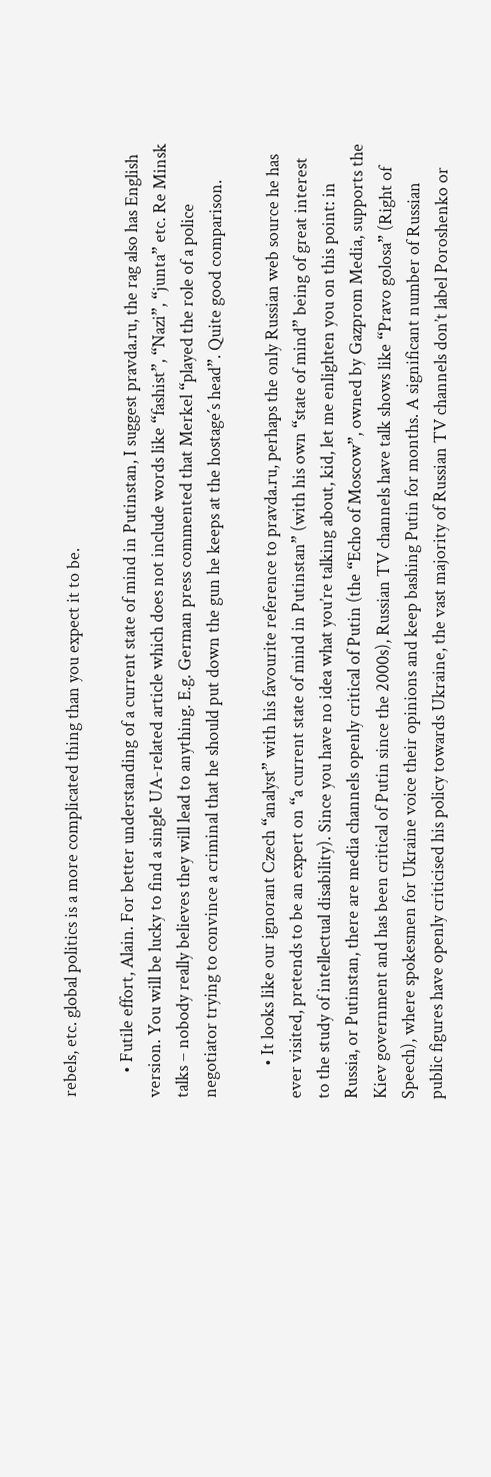rebels, etc. global politics is a more complicated thing than you expect it to be.

      • Futile effort, Alain. For better understanding of a current state of mind in Putinstan, I suggest pravda.ru, the rag also has English version. You will be lucky to find a single UA-related article which does not include words like “fashist”, “Nazi”, “junta” etc. Re Minsk talks – nobody really believes they will lead to anything. E.g. German press commented that Merkel “played the role of a police negotiator trying to convince a criminal that he should put down the gun he keeps at the hostage´s head”. Quite good comparison.

        • It looks like our ignorant Czech “analyst” with his favourite reference to pravda.ru, perhaps the only Russian web source he has ever visited, pretends to be an expert on “a current state of mind in Putinstan” (with his own “state of mind” being of great interest to the study of intellectual disability). Since you have no idea what you’re talking about, kid, let me enlighten you on this point: in Russia, or Putinstan, there are media channels openly critical of Putin (the “Echo of Moscow”, owned by Gazprom Media, supports the Kiev government and has been critical of Putin since the 2000s), Russian TV channels have talk shows like “Pravo golosa” (Right of Speech), where spokesmen for Ukraine voice their opinions and keep bashing Putin for months. A significant number of Russian public figures have openly criticised his policy towards Ukraine, the vast majority of Russian TV channels don’t label Poroshenko or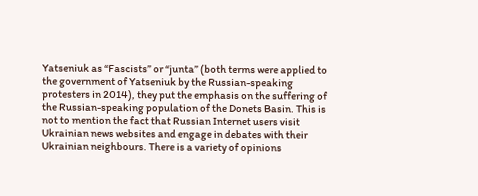Yatseniuk as “Fascists” or “junta” (both terms were applied to the government of Yatseniuk by the Russian-speaking protesters in 2014), they put the emphasis on the suffering of the Russian-speaking population of the Donets Basin. This is not to mention the fact that Russian Internet users visit Ukrainian news websites and engage in debates with their Ukrainian neighbours. There is a variety of opinions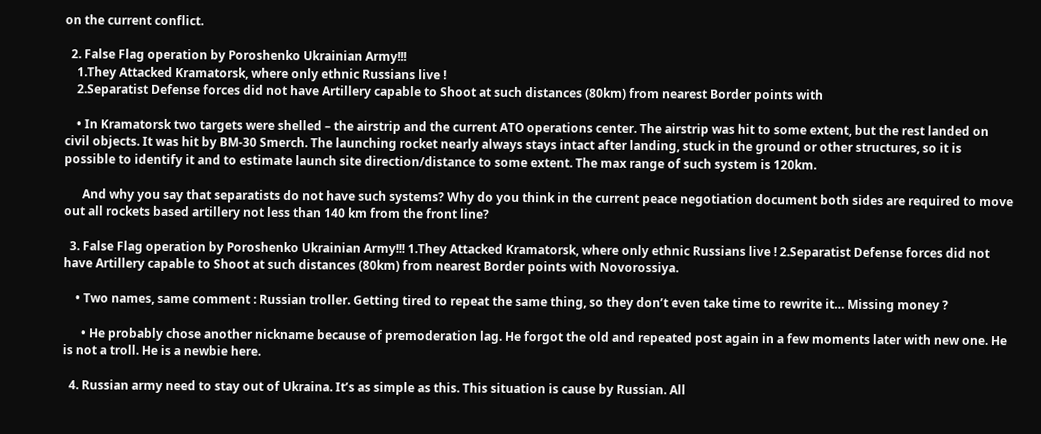on the current conflict.

  2. False Flag operation by Poroshenko Ukrainian Army!!!
    1.They Attacked Kramatorsk, where only ethnic Russians live !
    2.Separatist Defense forces did not have Artillery capable to Shoot at such distances (80km) from nearest Border points with

    • In Kramatorsk two targets were shelled – the airstrip and the current ATO operations center. The airstrip was hit to some extent, but the rest landed on civil objects. It was hit by BM-30 Smerch. The launching rocket nearly always stays intact after landing, stuck in the ground or other structures, so it is possible to identify it and to estimate launch site direction/distance to some extent. The max range of such system is 120km.

      And why you say that separatists do not have such systems? Why do you think in the current peace negotiation document both sides are required to move out all rockets based artillery not less than 140 km from the front line?

  3. False Flag operation by Poroshenko Ukrainian Army!!! 1.They Attacked Kramatorsk, where only ethnic Russians live ! 2.Separatist Defense forces did not have Artillery capable to Shoot at such distances (80km) from nearest Border points with Novorossiya.

    • Two names, same comment : Russian troller. Getting tired to repeat the same thing, so they don’t even take time to rewrite it… Missing money ?

      • He probably chose another nickname because of premoderation lag. He forgot the old and repeated post again in a few moments later with new one. He is not a troll. He is a newbie here.

  4. Russian army need to stay out of Ukraina. It’s as simple as this. This situation is cause by Russian. All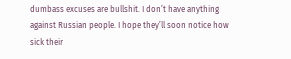dumbass excuses are bullshit. I don’t have anything against Russian people. I hope they’ll soon notice how sick their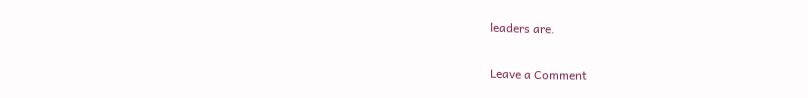leaders are.


Leave a Comment